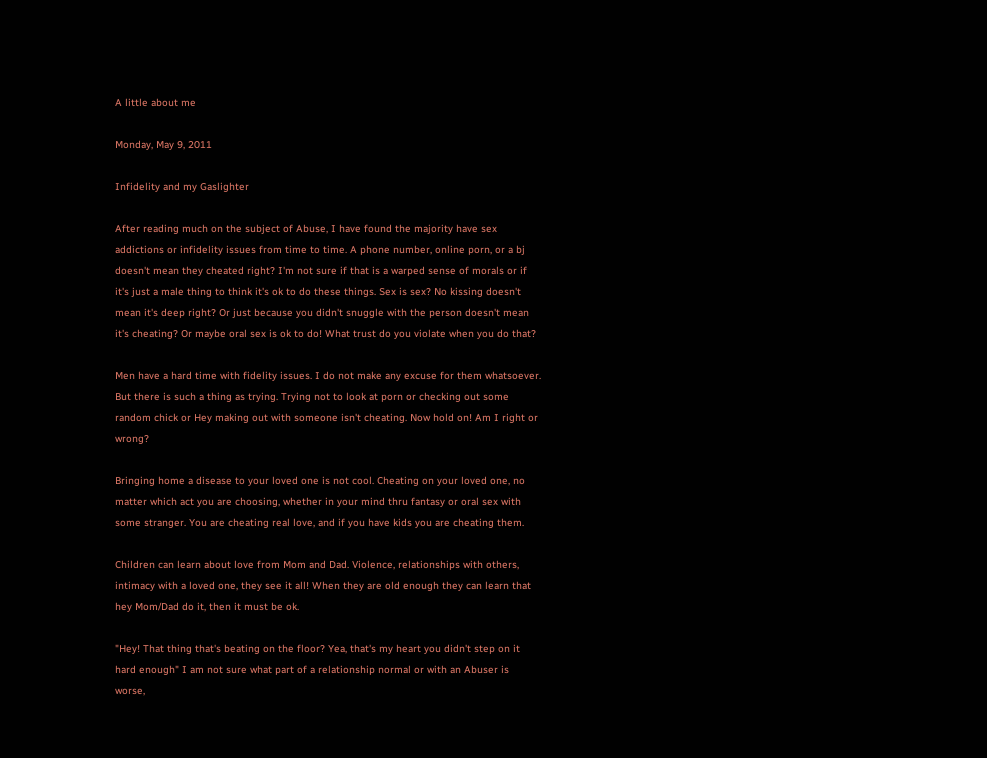A little about me

Monday, May 9, 2011

Infidelity and my Gaslighter

After reading much on the subject of Abuse, I have found the majority have sex addictions or infidelity issues from time to time. A phone number, online porn, or a bj doesn't mean they cheated right? I'm not sure if that is a warped sense of morals or if it's just a male thing to think it's ok to do these things. Sex is sex? No kissing doesn't mean it's deep right? Or just because you didn't snuggle with the person doesn't mean it's cheating? Or maybe oral sex is ok to do! What trust do you violate when you do that?

Men have a hard time with fidelity issues. I do not make any excuse for them whatsoever. But there is such a thing as trying. Trying not to look at porn or checking out some random chick or Hey making out with someone isn't cheating. Now hold on! Am I right or wrong?

Bringing home a disease to your loved one is not cool. Cheating on your loved one, no matter which act you are choosing, whether in your mind thru fantasy or oral sex with some stranger. You are cheating real love, and if you have kids you are cheating them.

Children can learn about love from Mom and Dad. Violence, relationships with others, intimacy with a loved one, they see it all! When they are old enough they can learn that hey Mom/Dad do it, then it must be ok.

"Hey! That thing that's beating on the floor? Yea, that's my heart you didn't step on it hard enough" I am not sure what part of a relationship normal or with an Abuser is worse,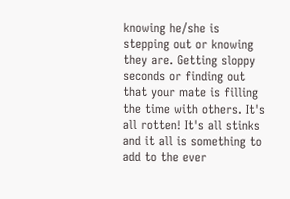knowing he/she is stepping out or knowing they are. Getting sloppy seconds or finding out that your mate is filling the time with others. It's all rotten! It's all stinks and it all is something to add to the ever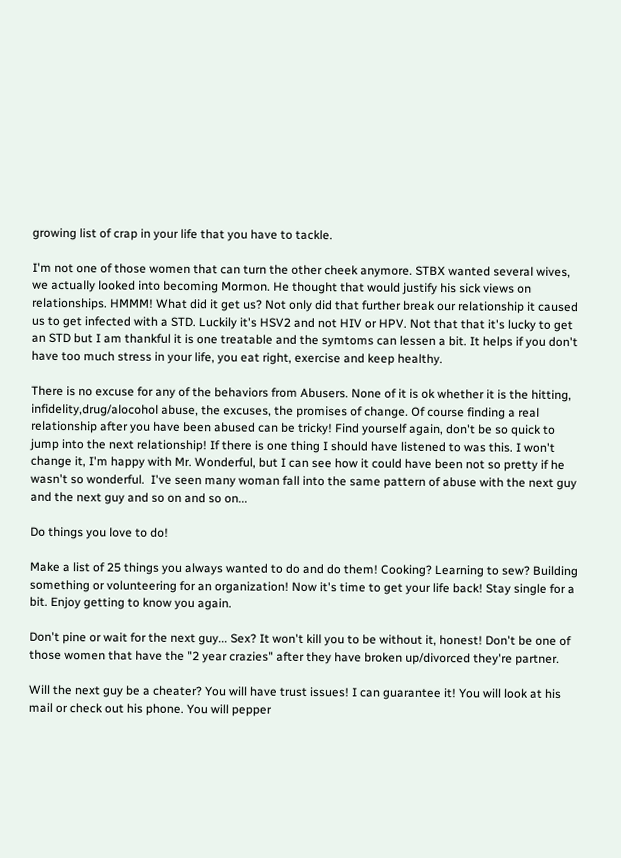growing list of crap in your life that you have to tackle.

I'm not one of those women that can turn the other cheek anymore. STBX wanted several wives, we actually looked into becoming Mormon. He thought that would justify his sick views on relationships. HMMM! What did it get us? Not only did that further break our relationship it caused us to get infected with a STD. Luckily it's HSV2 and not HIV or HPV. Not that that it's lucky to get an STD but I am thankful it is one treatable and the symtoms can lessen a bit. It helps if you don't have too much stress in your life, you eat right, exercise and keep healthy.

There is no excuse for any of the behaviors from Abusers. None of it is ok whether it is the hitting, infidelity,drug/alocohol abuse, the excuses, the promises of change. Of course finding a real relationship after you have been abused can be tricky! Find yourself again, don't be so quick to jump into the next relationship! If there is one thing I should have listened to was this. I won't change it, I'm happy with Mr. Wonderful, but I can see how it could have been not so pretty if he wasn't so wonderful.  I've seen many woman fall into the same pattern of abuse with the next guy and the next guy and so on and so on...

Do things you love to do!

Make a list of 25 things you always wanted to do and do them! Cooking? Learning to sew? Building something or volunteering for an organization! Now it's time to get your life back! Stay single for a bit. Enjoy getting to know you again.

Don't pine or wait for the next guy... Sex? It won't kill you to be without it, honest! Don't be one of those women that have the "2 year crazies" after they have broken up/divorced they're partner.

Will the next guy be a cheater? You will have trust issues! I can guarantee it! You will look at his mail or check out his phone. You will pepper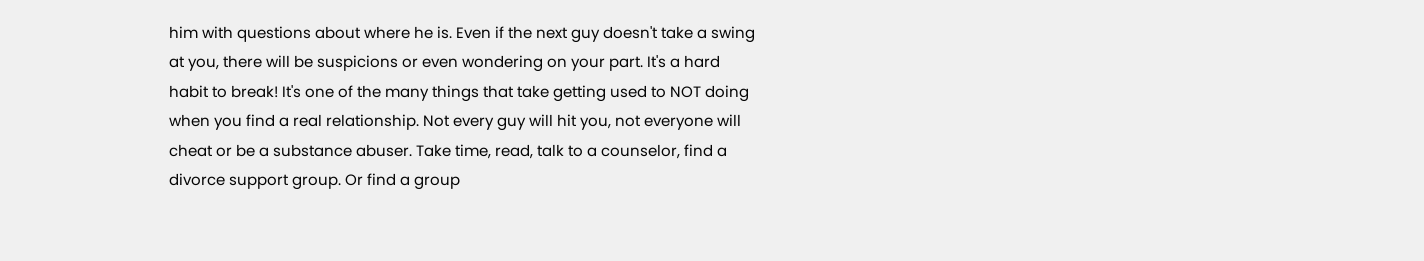him with questions about where he is. Even if the next guy doesn't take a swing at you, there will be suspicions or even wondering on your part. It's a hard habit to break! It's one of the many things that take getting used to NOT doing when you find a real relationship. Not every guy will hit you, not everyone will cheat or be a substance abuser. Take time, read, talk to a counselor, find a divorce support group. Or find a group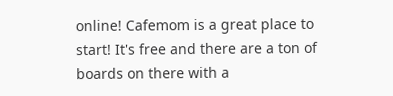online! Cafemom is a great place to start! It's free and there are a ton of boards on there with a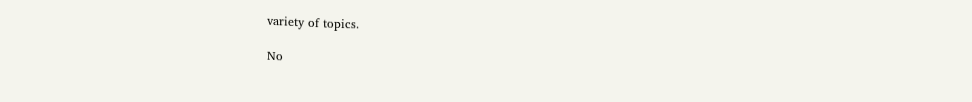variety of topics.

No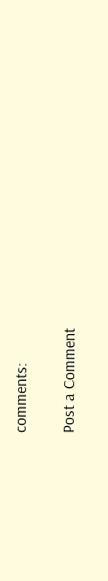comments:

Post a Comment